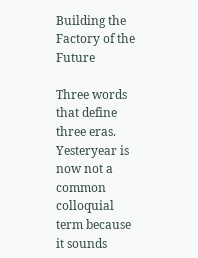Building the Factory of the Future

Three words that define three eras. Yesteryear is now not a common colloquial term because it sounds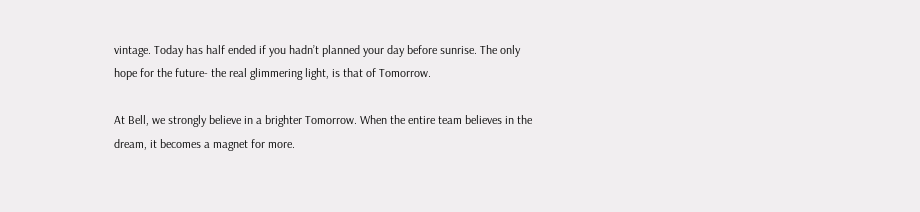vintage. Today has half ended if you hadn’t planned your day before sunrise. The only hope for the future- the real glimmering light, is that of Tomorrow.

At Bell, we strongly believe in a brighter Tomorrow. When the entire team believes in the dream, it becomes a magnet for more.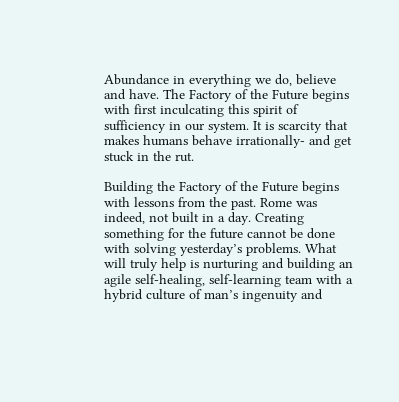Abundance in everything we do, believe and have. The Factory of the Future begins with first inculcating this spirit of sufficiency in our system. It is scarcity that makes humans behave irrationally- and get stuck in the rut.

Building the Factory of the Future begins with lessons from the past. Rome was indeed, not built in a day. Creating something for the future cannot be done with solving yesterday’s problems. What will truly help is nurturing and building an agile self-healing, self-learning team with a hybrid culture of man’s ingenuity and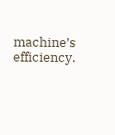machine’s efficiency.